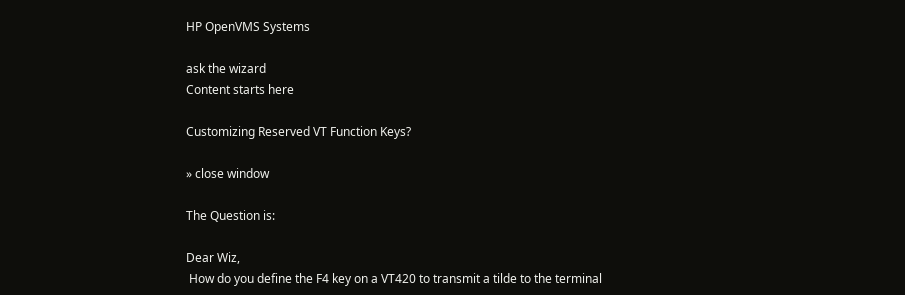HP OpenVMS Systems

ask the wizard
Content starts here

Customizing Reserved VT Function Keys?

» close window

The Question is:

Dear Wiz,
 How do you define the F4 key on a VT420 to transmit a tilde to the terminal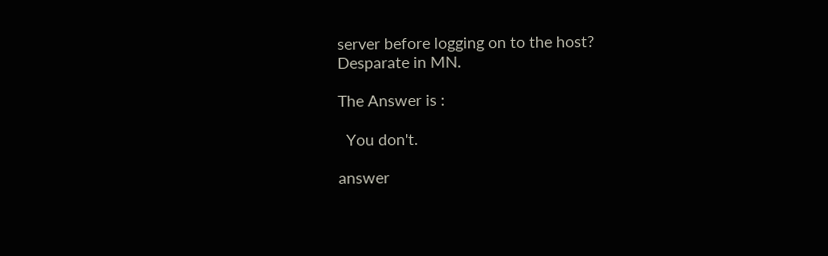server before logging on to the host?
Desparate in MN.

The Answer is :

  You don't.

answer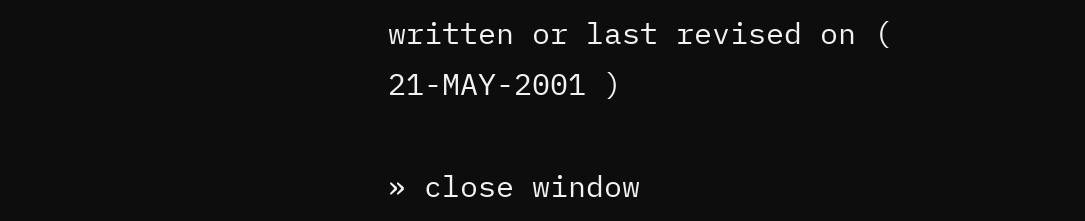written or last revised on ( 21-MAY-2001 )

» close window